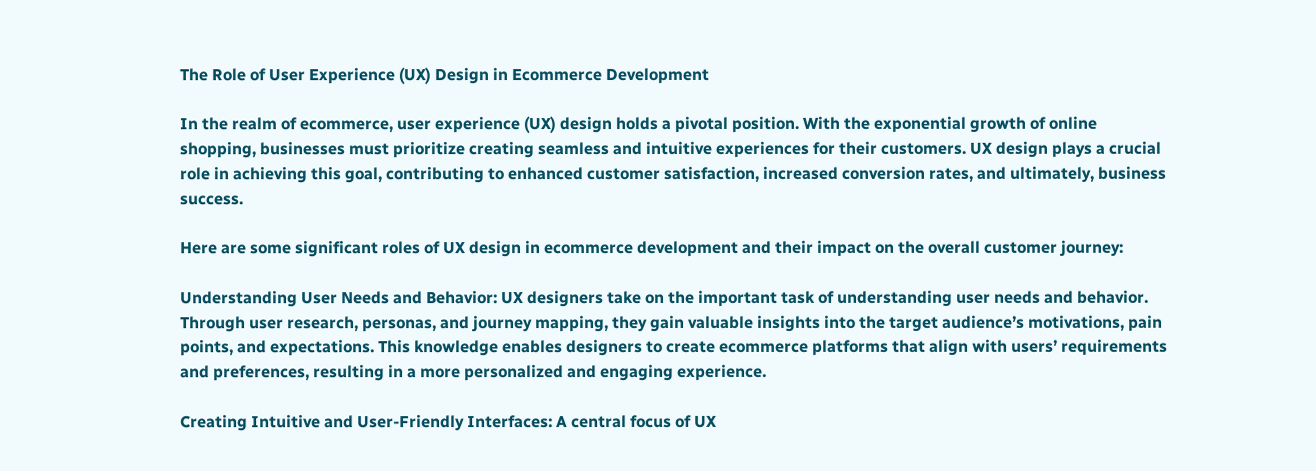The Role of User Experience (UX) Design in Ecommerce Development

In the realm of ecommerce, user experience (UX) design holds a pivotal position. With the exponential growth of online shopping, businesses must prioritize creating seamless and intuitive experiences for their customers. UX design plays a crucial role in achieving this goal, contributing to enhanced customer satisfaction, increased conversion rates, and ultimately, business success.

Here are some significant roles of UX design in ecommerce development and their impact on the overall customer journey:

Understanding User Needs and Behavior: UX designers take on the important task of understanding user needs and behavior. Through user research, personas, and journey mapping, they gain valuable insights into the target audience’s motivations, pain points, and expectations. This knowledge enables designers to create ecommerce platforms that align with users’ requirements and preferences, resulting in a more personalized and engaging experience.

Creating Intuitive and User-Friendly Interfaces: A central focus of UX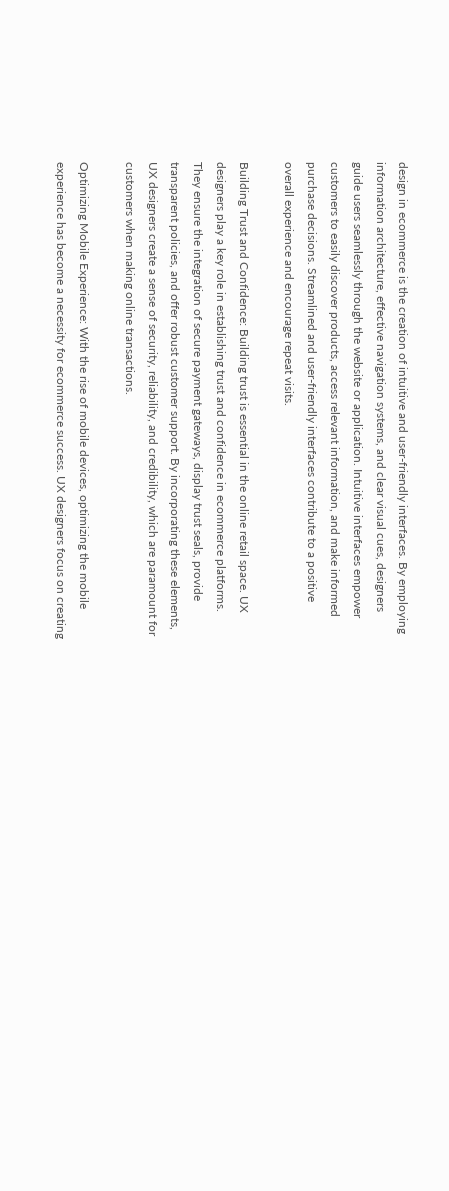design in ecommerce is the creation of intuitive and user-friendly interfaces. By employing information architecture, effective navigation systems, and clear visual cues, designers guide users seamlessly through the website or application. Intuitive interfaces empower customers to easily discover products, access relevant information, and make informed purchase decisions. Streamlined and user-friendly interfaces contribute to a positive overall experience and encourage repeat visits.

Building Trust and Confidence: Building trust is essential in the online retail space. UX designers play a key role in establishing trust and confidence in ecommerce platforms. They ensure the integration of secure payment gateways, display trust seals, provide transparent policies, and offer robust customer support. By incorporating these elements, UX designers create a sense of security, reliability, and credibility, which are paramount for customers when making online transactions.

Optimizing Mobile Experience: With the rise of mobile devices, optimizing the mobile experience has become a necessity for ecommerce success. UX designers focus on creating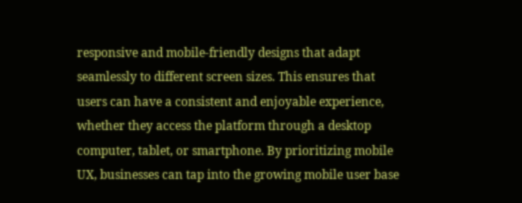responsive and mobile-friendly designs that adapt seamlessly to different screen sizes. This ensures that users can have a consistent and enjoyable experience, whether they access the platform through a desktop computer, tablet, or smartphone. By prioritizing mobile UX, businesses can tap into the growing mobile user base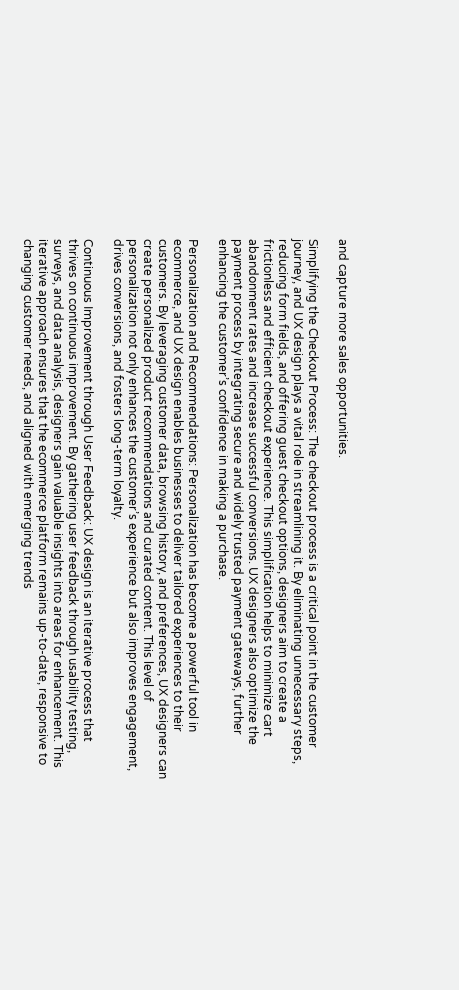and capture more sales opportunities.

Simplifying the Checkout Process: The checkout process is a critical point in the customer journey, and UX design plays a vital role in streamlining it. By eliminating unnecessary steps, reducing form fields, and offering guest checkout options, designers aim to create a frictionless and efficient checkout experience. This simplification helps to minimize cart abandonment rates and increase successful conversions. UX designers also optimize the payment process by integrating secure and widely trusted payment gateways, further enhancing the customer’s confidence in making a purchase.

Personalization and Recommendations: Personalization has become a powerful tool in ecommerce, and UX design enables businesses to deliver tailored experiences to their customers. By leveraging customer data, browsing history, and preferences, UX designers can create personalized product recommendations and curated content. This level of personalization not only enhances the customer’s experience but also improves engagement, drives conversions, and fosters long-term loyalty.

Continuous Improvement through User Feedback: UX design is an iterative process that thrives on continuous improvement. By gathering user feedback through usability testing, surveys, and data analysis, designers gain valuable insights into areas for enhancement. This iterative approach ensures that the ecommerce platform remains up-to-date, responsive to changing customer needs, and aligned with emerging trends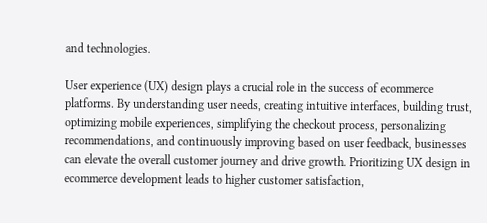and technologies.

User experience (UX) design plays a crucial role in the success of ecommerce platforms. By understanding user needs, creating intuitive interfaces, building trust, optimizing mobile experiences, simplifying the checkout process, personalizing recommendations, and continuously improving based on user feedback, businesses can elevate the overall customer journey and drive growth. Prioritizing UX design in ecommerce development leads to higher customer satisfaction,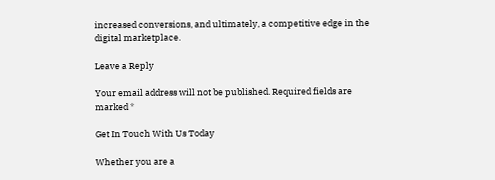increased conversions, and ultimately, a competitive edge in the digital marketplace.

Leave a Reply

Your email address will not be published. Required fields are marked *

Get In Touch With Us Today

Whether you are a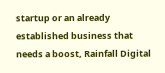startup or an already established business that needs a boost, Rainfall Digital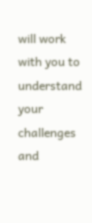will work with you to understand your challenges and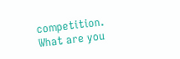competition. What are you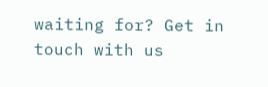waiting for? Get in touch with us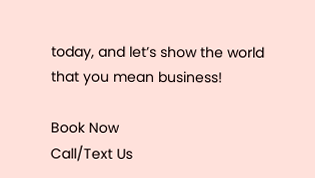today, and let’s show the world that you mean business!

Book Now
Call/Text Us